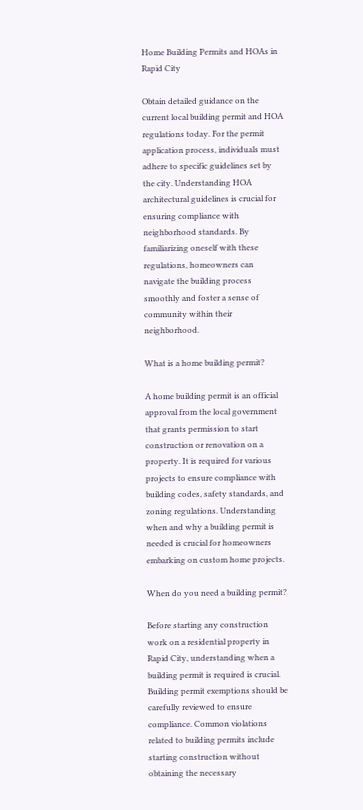Home Building Permits and HOAs in Rapid City

Obtain detailed guidance on the current local building permit and HOA regulations today. For the permit application process, individuals must adhere to specific guidelines set by the city. Understanding HOA architectural guidelines is crucial for ensuring compliance with neighborhood standards. By familiarizing oneself with these regulations, homeowners can navigate the building process smoothly and foster a sense of community within their neighborhood.

What is a home building permit?

A home building permit is an official approval from the local government that grants permission to start construction or renovation on a property. It is required for various projects to ensure compliance with building codes, safety standards, and zoning regulations. Understanding when and why a building permit is needed is crucial for homeowners embarking on custom home projects.

When do you need a building permit?

Before starting any construction work on a residential property in Rapid City, understanding when a building permit is required is crucial. Building permit exemptions should be carefully reviewed to ensure compliance. Common violations related to building permits include starting construction without obtaining the necessary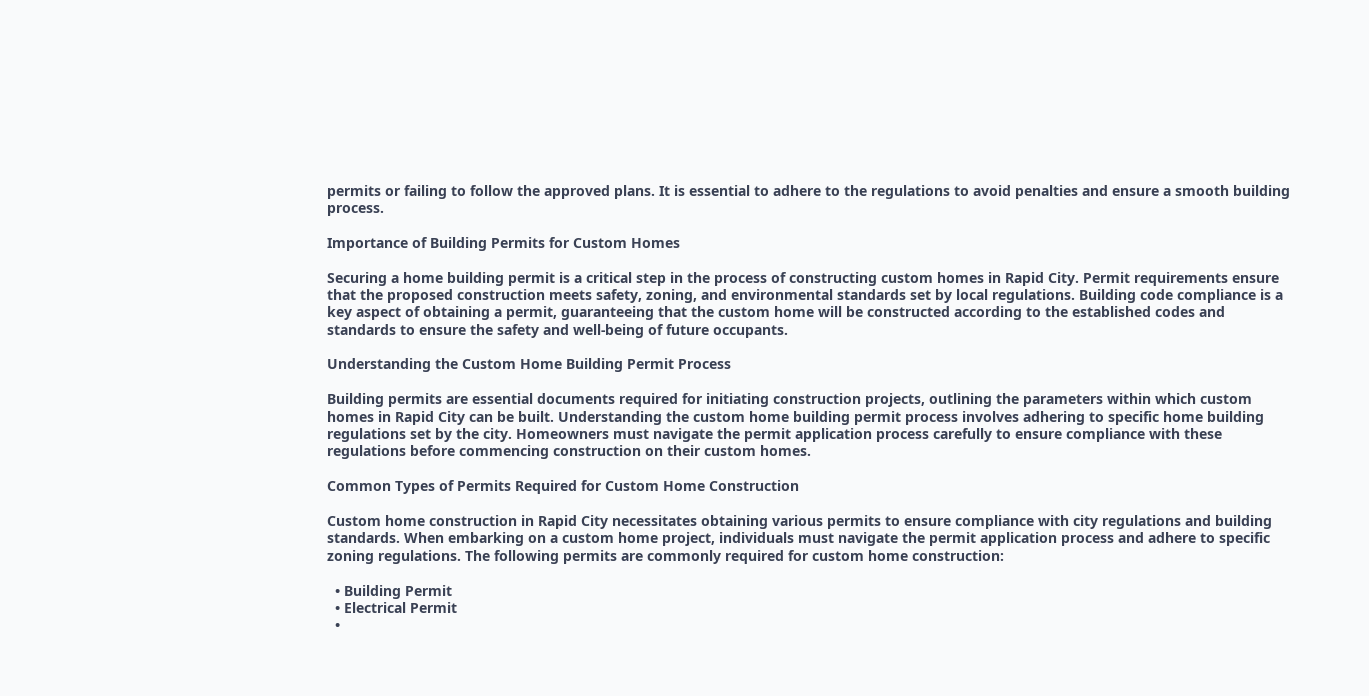permits or failing to follow the approved plans. It is essential to adhere to the regulations to avoid penalties and ensure a smooth building process.

Importance of Building Permits for Custom Homes

Securing a home building permit is a critical step in the process of constructing custom homes in Rapid City. Permit requirements ensure that the proposed construction meets safety, zoning, and environmental standards set by local regulations. Building code compliance is a key aspect of obtaining a permit, guaranteeing that the custom home will be constructed according to the established codes and standards to ensure the safety and well-being of future occupants.

Understanding the Custom Home Building Permit Process

Building permits are essential documents required for initiating construction projects, outlining the parameters within which custom homes in Rapid City can be built. Understanding the custom home building permit process involves adhering to specific home building regulations set by the city. Homeowners must navigate the permit application process carefully to ensure compliance with these regulations before commencing construction on their custom homes.

Common Types of Permits Required for Custom Home Construction

Custom home construction in Rapid City necessitates obtaining various permits to ensure compliance with city regulations and building standards. When embarking on a custom home project, individuals must navigate the permit application process and adhere to specific zoning regulations. The following permits are commonly required for custom home construction:

  • Building Permit
  • Electrical Permit
  •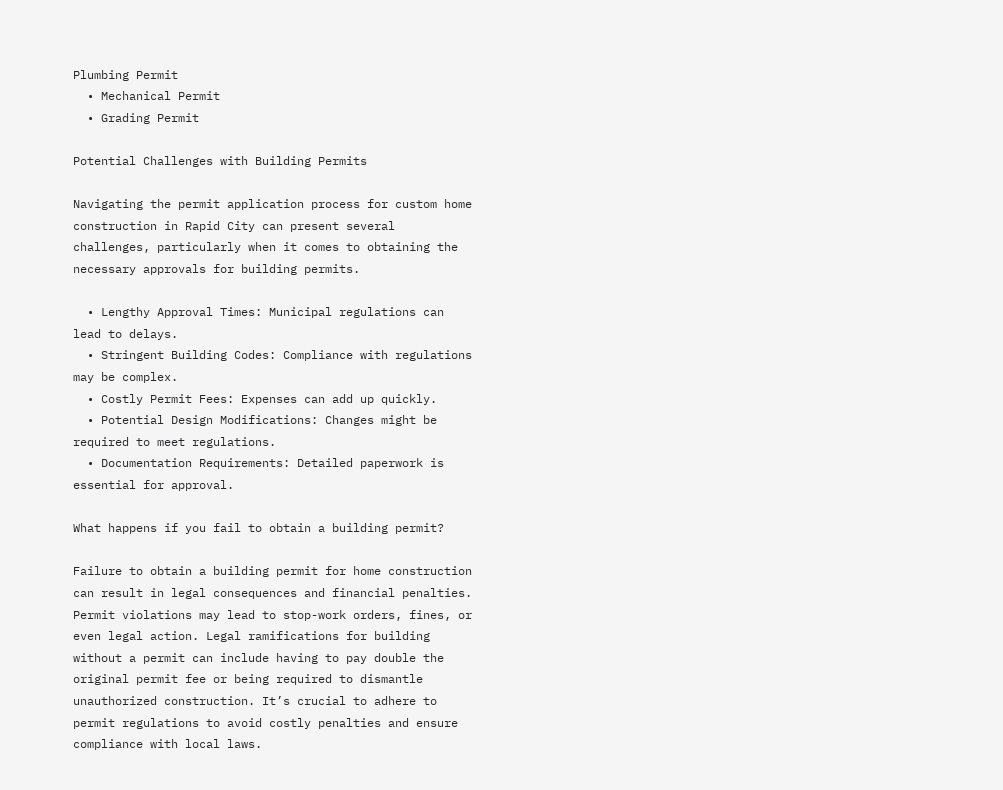Plumbing Permit
  • Mechanical Permit
  • Grading Permit

Potential Challenges with Building Permits

Navigating the permit application process for custom home construction in Rapid City can present several challenges, particularly when it comes to obtaining the necessary approvals for building permits.

  • Lengthy Approval Times: Municipal regulations can lead to delays.
  • Stringent Building Codes: Compliance with regulations may be complex.
  • Costly Permit Fees: Expenses can add up quickly.
  • Potential Design Modifications: Changes might be required to meet regulations.
  • Documentation Requirements: Detailed paperwork is essential for approval.

What happens if you fail to obtain a building permit?

Failure to obtain a building permit for home construction can result in legal consequences and financial penalties. Permit violations may lead to stop-work orders, fines, or even legal action. Legal ramifications for building without a permit can include having to pay double the original permit fee or being required to dismantle unauthorized construction. It’s crucial to adhere to permit regulations to avoid costly penalties and ensure compliance with local laws.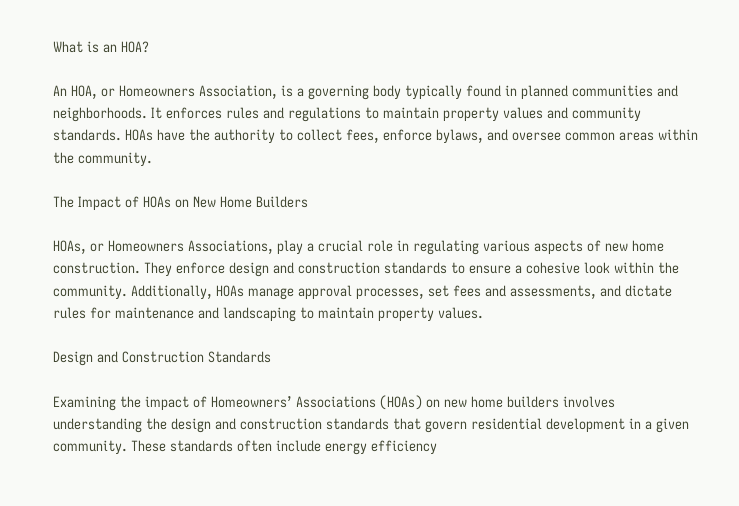What is an HOA?

An HOA, or Homeowners Association, is a governing body typically found in planned communities and neighborhoods. It enforces rules and regulations to maintain property values and community standards. HOAs have the authority to collect fees, enforce bylaws, and oversee common areas within the community.

The Impact of HOAs on New Home Builders

HOAs, or Homeowners Associations, play a crucial role in regulating various aspects of new home construction. They enforce design and construction standards to ensure a cohesive look within the community. Additionally, HOAs manage approval processes, set fees and assessments, and dictate rules for maintenance and landscaping to maintain property values.

Design and Construction Standards

Examining the impact of Homeowners’ Associations (HOAs) on new home builders involves understanding the design and construction standards that govern residential development in a given community. These standards often include energy efficiency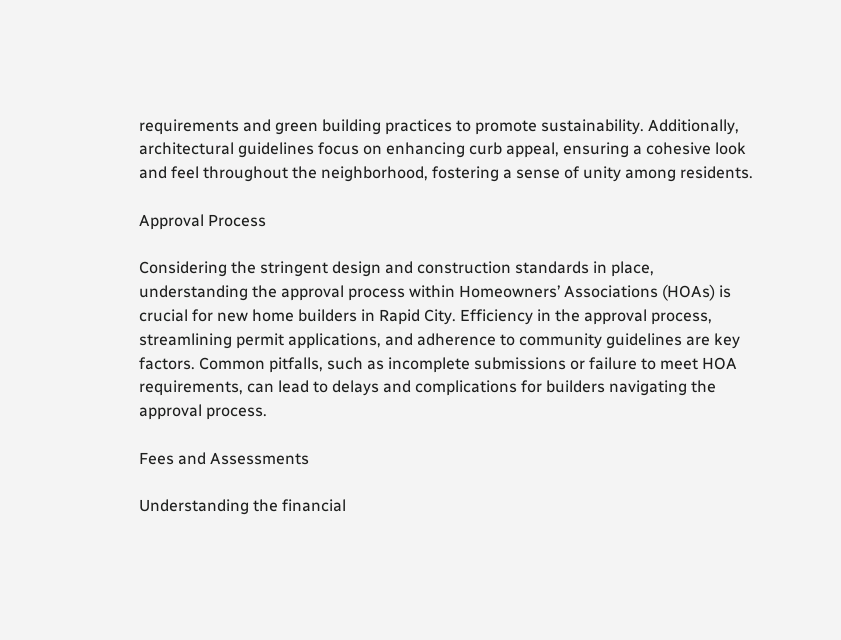requirements and green building practices to promote sustainability. Additionally, architectural guidelines focus on enhancing curb appeal, ensuring a cohesive look and feel throughout the neighborhood, fostering a sense of unity among residents.

Approval Process

Considering the stringent design and construction standards in place, understanding the approval process within Homeowners’ Associations (HOAs) is crucial for new home builders in Rapid City. Efficiency in the approval process, streamlining permit applications, and adherence to community guidelines are key factors. Common pitfalls, such as incomplete submissions or failure to meet HOA requirements, can lead to delays and complications for builders navigating the approval process.

Fees and Assessments

Understanding the financial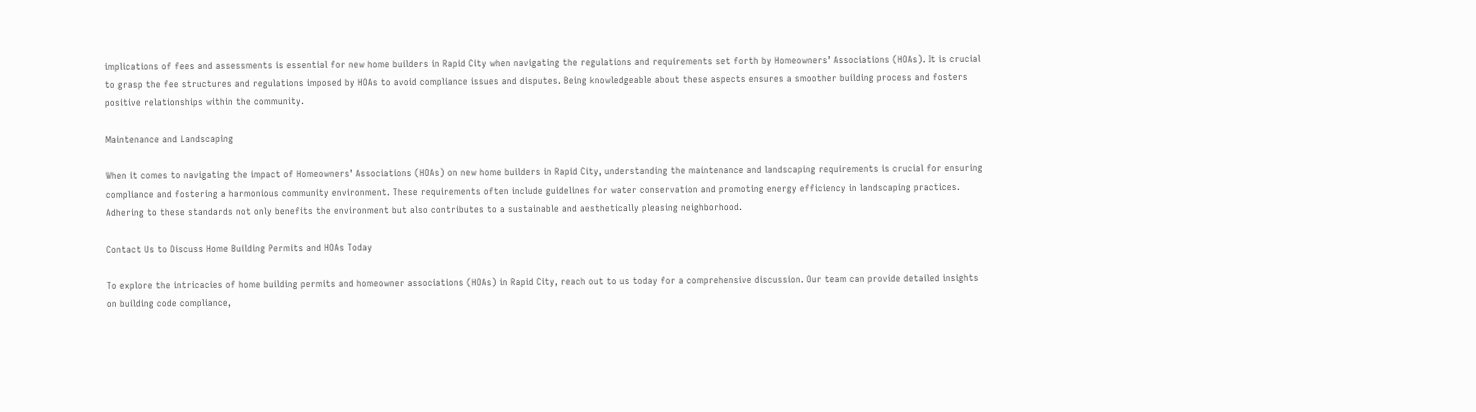implications of fees and assessments is essential for new home builders in Rapid City when navigating the regulations and requirements set forth by Homeowners’ Associations (HOAs). It is crucial to grasp the fee structures and regulations imposed by HOAs to avoid compliance issues and disputes. Being knowledgeable about these aspects ensures a smoother building process and fosters positive relationships within the community.

Maintenance and Landscaping

When it comes to navigating the impact of Homeowners’ Associations (HOAs) on new home builders in Rapid City, understanding the maintenance and landscaping requirements is crucial for ensuring compliance and fostering a harmonious community environment. These requirements often include guidelines for water conservation and promoting energy efficiency in landscaping practices. Adhering to these standards not only benefits the environment but also contributes to a sustainable and aesthetically pleasing neighborhood.

Contact Us to Discuss Home Building Permits and HOAs Today

To explore the intricacies of home building permits and homeowner associations (HOAs) in Rapid City, reach out to us today for a comprehensive discussion. Our team can provide detailed insights on building code compliance,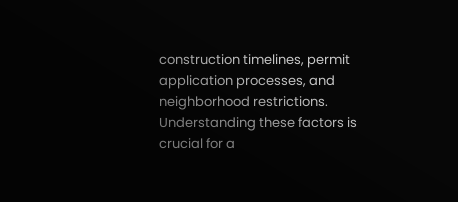construction timelines, permit application processes, and neighborhood restrictions. Understanding these factors is crucial for a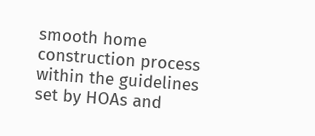smooth home construction process within the guidelines set by HOAs and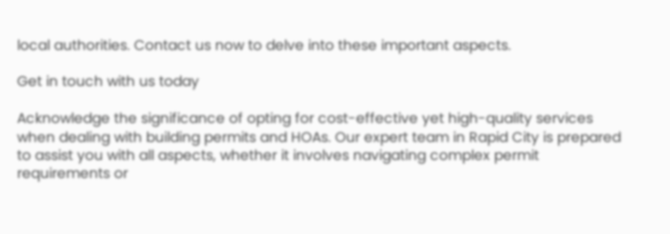local authorities. Contact us now to delve into these important aspects.

Get in touch with us today

Acknowledge the significance of opting for cost-effective yet high-quality services when dealing with building permits and HOAs. Our expert team in Rapid City is prepared to assist you with all aspects, whether it involves navigating complex permit requirements or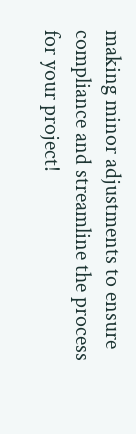making minor adjustments to ensure compliance and streamline the process for your project!